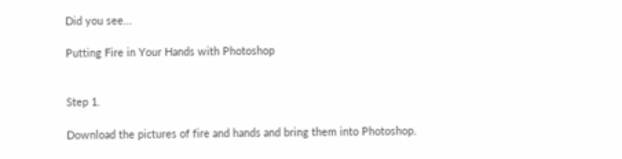Did you see...

Putting Fire in Your Hands with Photoshop


Step 1.

Download the pictures of fire and hands and bring them into Photoshop.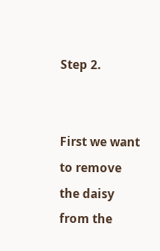Step 2.


First we want to remove the daisy from the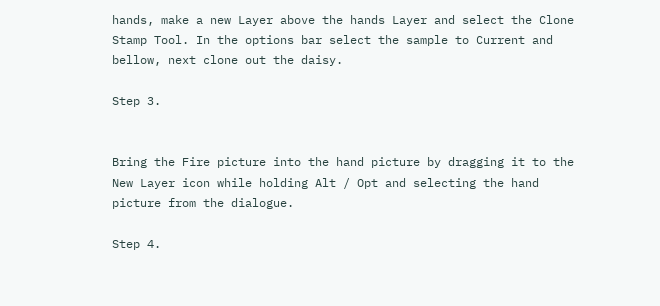hands, make a new Layer above the hands Layer and select the Clone Stamp Tool. In the options bar select the sample to Current and bellow, next clone out the daisy.

Step 3.


Bring the Fire picture into the hand picture by dragging it to the New Layer icon while holding Alt / Opt and selecting the hand picture from the dialogue.

Step 4.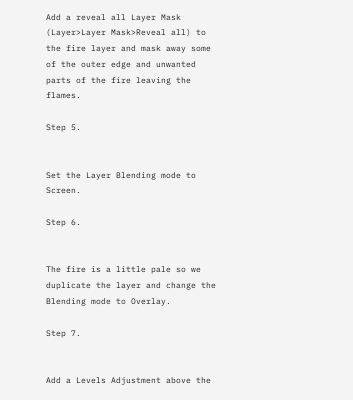Add a reveal all Layer Mask (Layer>Layer Mask>Reveal all) to the fire layer and mask away some of the outer edge and unwanted parts of the fire leaving the flames.

Step 5.


Set the Layer Blending mode to Screen.

Step 6.


The fire is a little pale so we duplicate the layer and change the Blending mode to Overlay.

Step 7.


Add a Levels Adjustment above the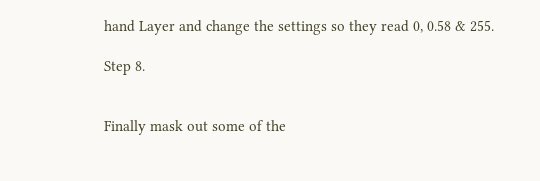hand Layer and change the settings so they read 0, 0.58 & 255.

Step 8.


Finally mask out some of the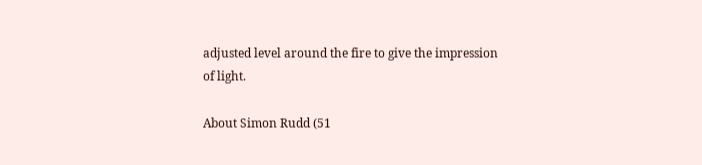adjusted level around the fire to give the impression of light.

About Simon Rudd (51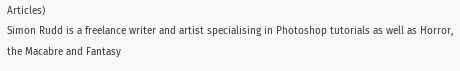Articles)
Simon Rudd is a freelance writer and artist specialising in Photoshop tutorials as well as Horror, the Macabre and Fantasy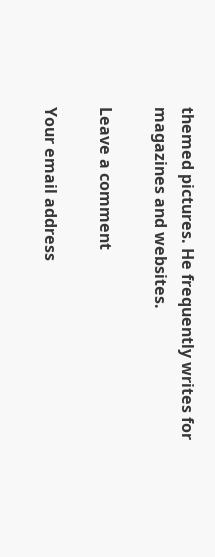themed pictures. He frequently writes for magazines and websites.

Leave a comment

Your email address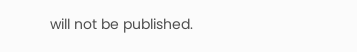will not be published.